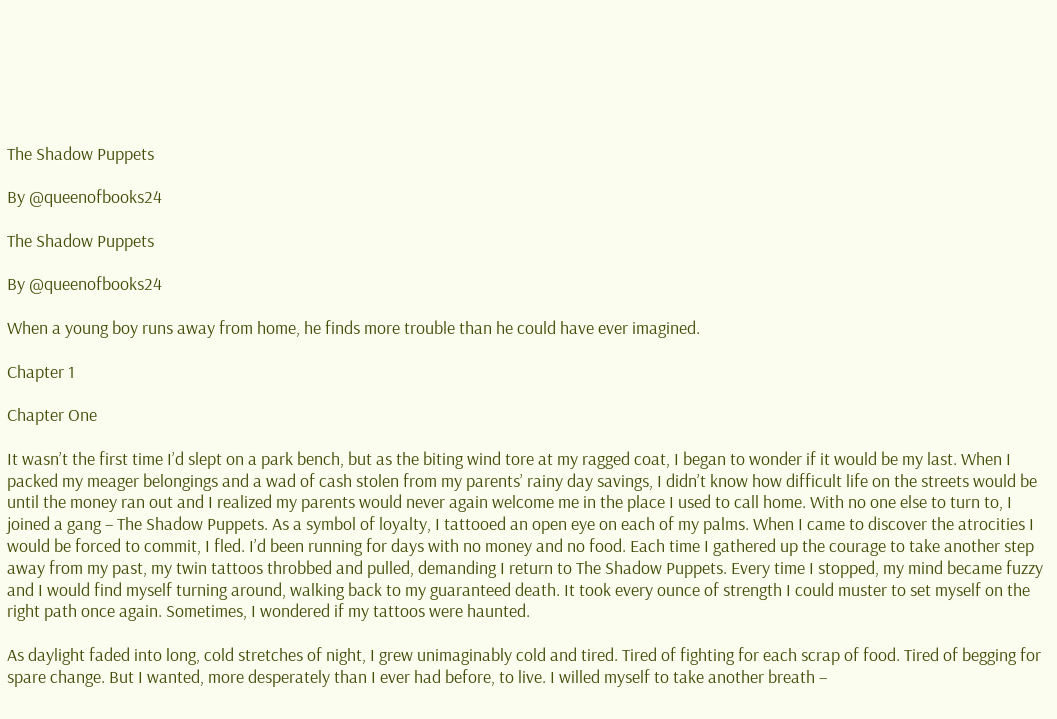The Shadow Puppets

By @queenofbooks24

The Shadow Puppets

By @queenofbooks24

When a young boy runs away from home, he finds more trouble than he could have ever imagined.

Chapter 1

Chapter One

It wasn’t the first time I’d slept on a park bench, but as the biting wind tore at my ragged coat, I began to wonder if it would be my last. When I packed my meager belongings and a wad of cash stolen from my parents’ rainy day savings, I didn’t know how difficult life on the streets would be until the money ran out and I realized my parents would never again welcome me in the place I used to call home. With no one else to turn to, I joined a gang – The Shadow Puppets. As a symbol of loyalty, I tattooed an open eye on each of my palms. When I came to discover the atrocities I would be forced to commit, I fled. I’d been running for days with no money and no food. Each time I gathered up the courage to take another step away from my past, my twin tattoos throbbed and pulled, demanding I return to The Shadow Puppets. Every time I stopped, my mind became fuzzy and I would find myself turning around, walking back to my guaranteed death. It took every ounce of strength I could muster to set myself on the right path once again. Sometimes, I wondered if my tattoos were haunted.

As daylight faded into long, cold stretches of night, I grew unimaginably cold and tired. Tired of fighting for each scrap of food. Tired of begging for spare change. But I wanted, more desperately than I ever had before, to live. I willed myself to take another breath –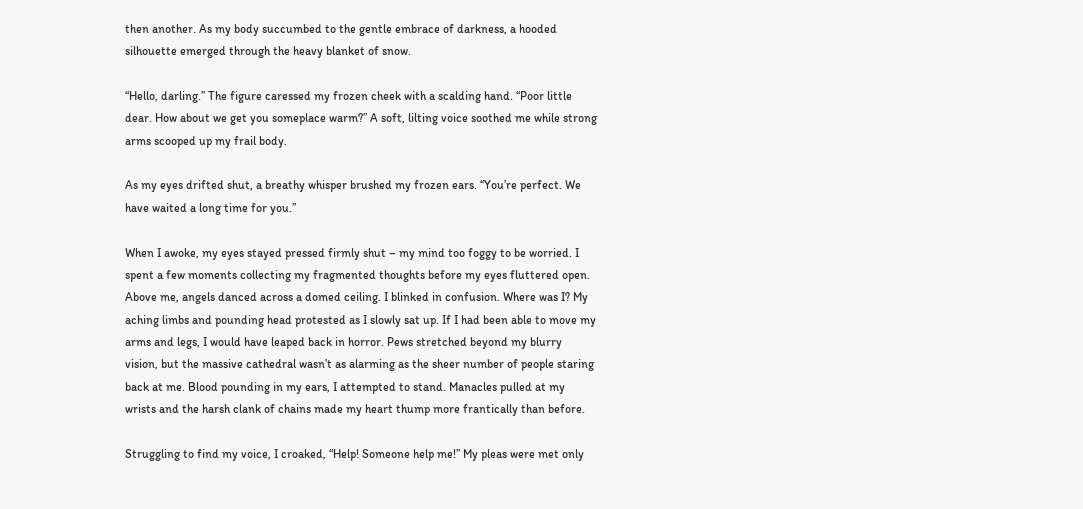then another. As my body succumbed to the gentle embrace of darkness, a hooded silhouette emerged through the heavy blanket of snow.

“Hello, darling.” The figure caressed my frozen cheek with a scalding hand. “Poor little dear. How about we get you someplace warm?” A soft, lilting voice soothed me while strong arms scooped up my frail body.

As my eyes drifted shut, a breathy whisper brushed my frozen ears. “You’re perfect. We have waited a long time for you.”

When I awoke, my eyes stayed pressed firmly shut – my mind too foggy to be worried. I spent a few moments collecting my fragmented thoughts before my eyes fluttered open. Above me, angels danced across a domed ceiling. I blinked in confusion. Where was I? My aching limbs and pounding head protested as I slowly sat up. If I had been able to move my arms and legs, I would have leaped back in horror. Pews stretched beyond my blurry vision, but the massive cathedral wasn’t as alarming as the sheer number of people staring back at me. Blood pounding in my ears, I attempted to stand. Manacles pulled at my wrists and the harsh clank of chains made my heart thump more frantically than before.

Struggling to find my voice, I croaked, “Help! Someone help me!” My pleas were met only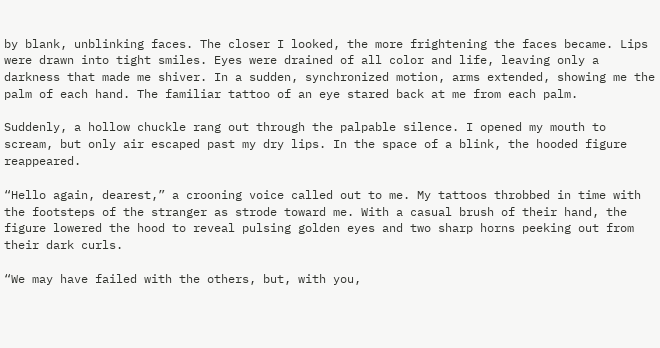by blank, unblinking faces. The closer I looked, the more frightening the faces became. Lips were drawn into tight smiles. Eyes were drained of all color and life, leaving only a darkness that made me shiver. In a sudden, synchronized motion, arms extended, showing me the palm of each hand. The familiar tattoo of an eye stared back at me from each palm.

Suddenly, a hollow chuckle rang out through the palpable silence. I opened my mouth to scream, but only air escaped past my dry lips. In the space of a blink, the hooded figure reappeared.

“Hello again, dearest,” a crooning voice called out to me. My tattoos throbbed in time with the footsteps of the stranger as strode toward me. With a casual brush of their hand, the figure lowered the hood to reveal pulsing golden eyes and two sharp horns peeking out from their dark curls.

“We may have failed with the others, but, with you,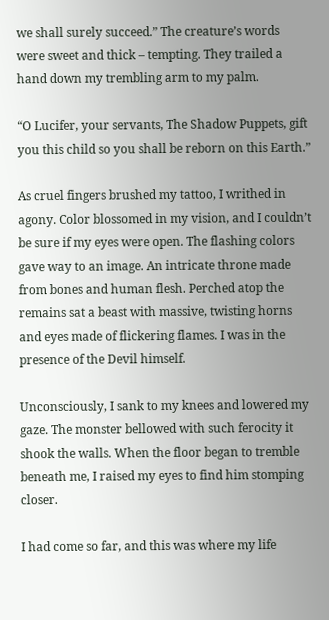we shall surely succeed.” The creature’s words were sweet and thick – tempting. They trailed a hand down my trembling arm to my palm.

“O Lucifer, your servants, The Shadow Puppets, gift you this child so you shall be reborn on this Earth.”

As cruel fingers brushed my tattoo, I writhed in agony. Color blossomed in my vision, and I couldn’t be sure if my eyes were open. The flashing colors gave way to an image. An intricate throne made from bones and human flesh. Perched atop the remains sat a beast with massive, twisting horns and eyes made of flickering flames. I was in the presence of the Devil himself.

Unconsciously, I sank to my knees and lowered my gaze. The monster bellowed with such ferocity it shook the walls. When the floor began to tremble beneath me, I raised my eyes to find him stomping closer.

I had come so far, and this was where my life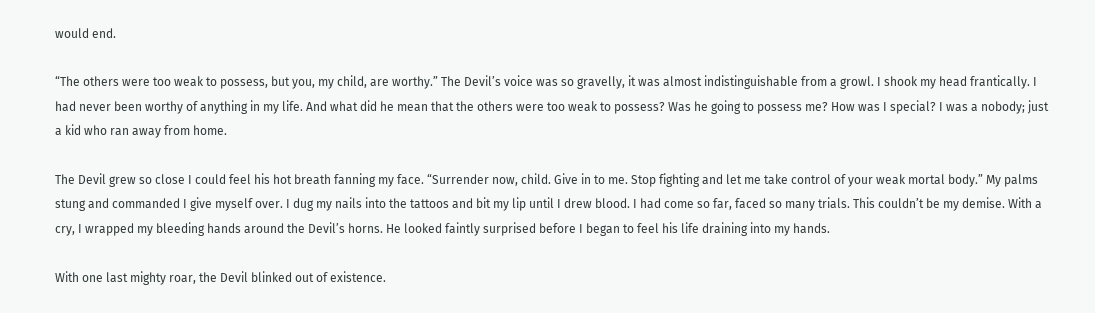would end.

“The others were too weak to possess, but you, my child, are worthy.” The Devil’s voice was so gravelly, it was almost indistinguishable from a growl. I shook my head frantically. I had never been worthy of anything in my life. And what did he mean that the others were too weak to possess? Was he going to possess me? How was I special? I was a nobody; just a kid who ran away from home.

The Devil grew so close I could feel his hot breath fanning my face. “Surrender now, child. Give in to me. Stop fighting and let me take control of your weak mortal body.” My palms stung and commanded I give myself over. I dug my nails into the tattoos and bit my lip until I drew blood. I had come so far, faced so many trials. This couldn’t be my demise. With a cry, I wrapped my bleeding hands around the Devil’s horns. He looked faintly surprised before I began to feel his life draining into my hands.

With one last mighty roar, the Devil blinked out of existence.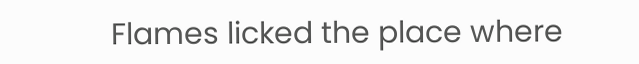Flames licked the place where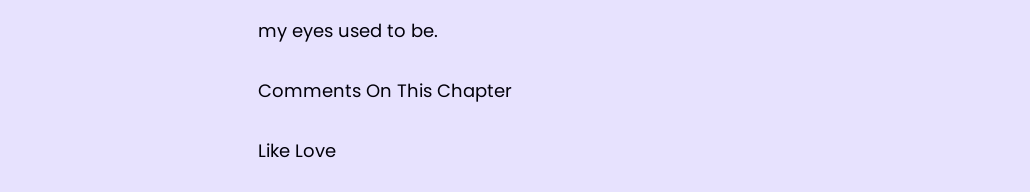my eyes used to be.

Comments On This Chapter

Like Love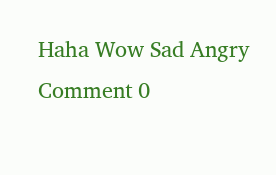Haha Wow Sad Angry
Comment 0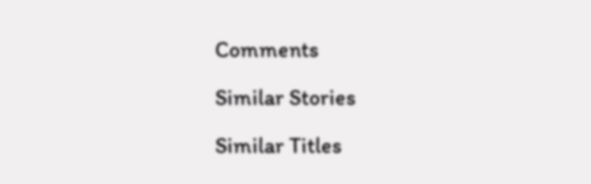Comments

Similar Stories

Similar Titles